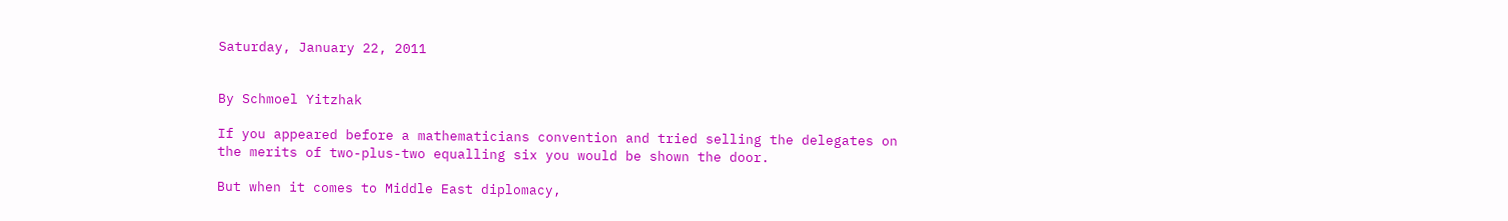Saturday, January 22, 2011


By Schmoel Yitzhak

If you appeared before a mathematicians convention and tried selling the delegates on the merits of two-plus-two equalling six you would be shown the door.

But when it comes to Middle East diplomacy,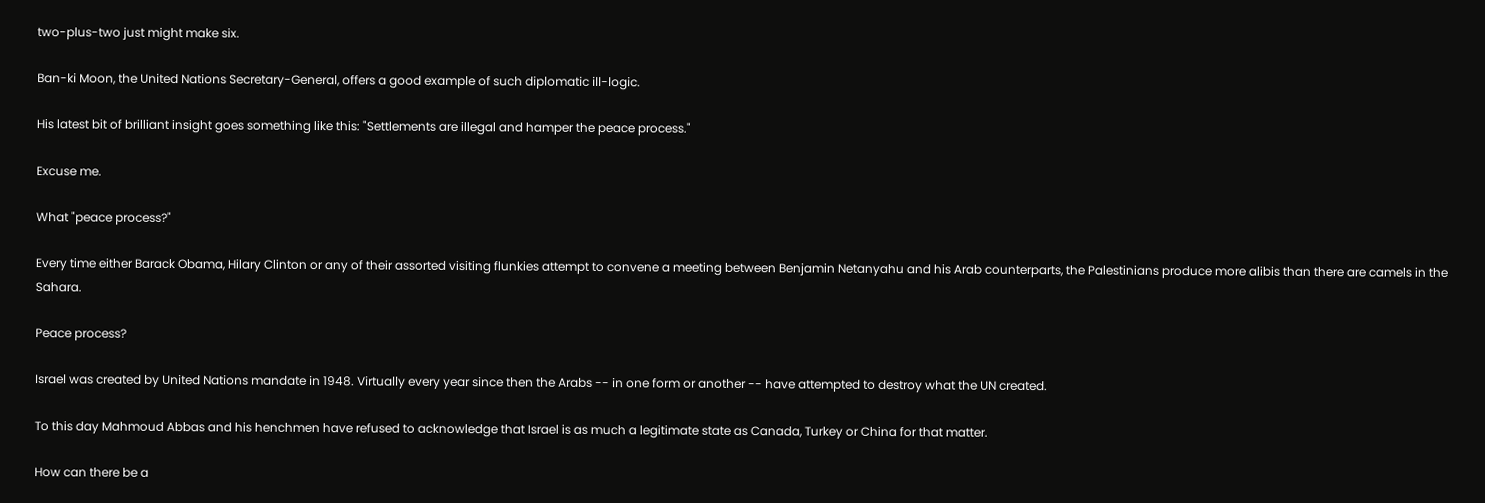two-plus-two just might make six.

Ban-ki Moon, the United Nations Secretary-General, offers a good example of such diplomatic ill-logic.

His latest bit of brilliant insight goes something like this: "Settlements are illegal and hamper the peace process."

Excuse me.

What "peace process?"

Every time either Barack Obama, Hilary Clinton or any of their assorted visiting flunkies attempt to convene a meeting between Benjamin Netanyahu and his Arab counterparts, the Palestinians produce more alibis than there are camels in the Sahara.

Peace process?

Israel was created by United Nations mandate in 1948. Virtually every year since then the Arabs -- in one form or another -- have attempted to destroy what the UN created.

To this day Mahmoud Abbas and his henchmen have refused to acknowledge that Israel is as much a legitimate state as Canada, Turkey or China for that matter.

How can there be a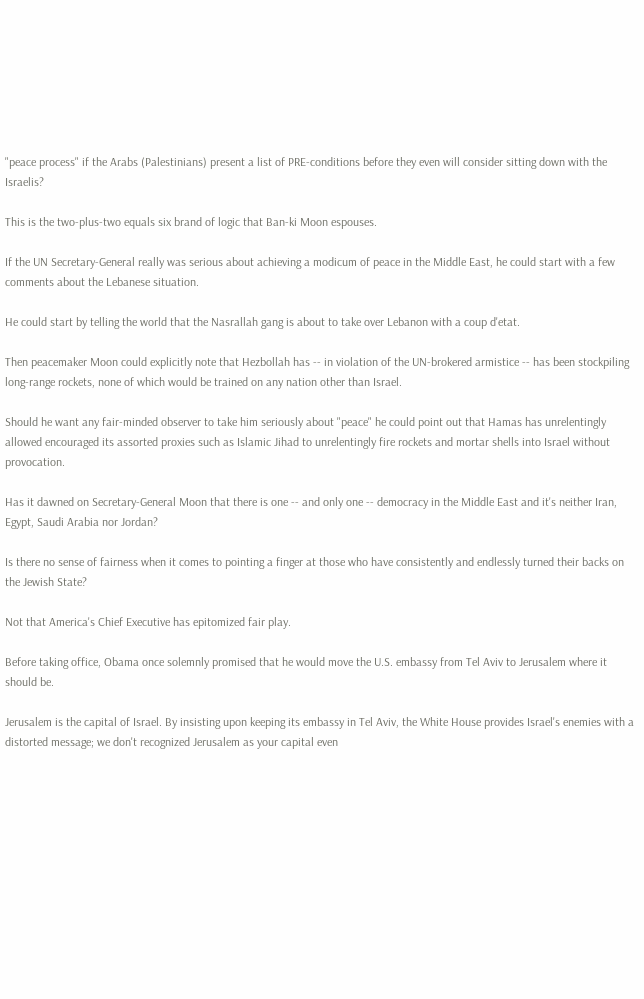"peace process" if the Arabs (Palestinians) present a list of PRE-conditions before they even will consider sitting down with the Israelis?

This is the two-plus-two equals six brand of logic that Ban-ki Moon espouses.

If the UN Secretary-General really was serious about achieving a modicum of peace in the Middle East, he could start with a few comments about the Lebanese situation.

He could start by telling the world that the Nasrallah gang is about to take over Lebanon with a coup d'etat.

Then peacemaker Moon could explicitly note that Hezbollah has -- in violation of the UN-brokered armistice -- has been stockpiling long-range rockets, none of which would be trained on any nation other than Israel.

Should he want any fair-minded observer to take him seriously about "peace" he could point out that Hamas has unrelentingly allowed encouraged its assorted proxies such as Islamic Jihad to unrelentingly fire rockets and mortar shells into Israel without provocation.

Has it dawned on Secretary-General Moon that there is one -- and only one -- democracy in the Middle East and it's neither Iran, Egypt, Saudi Arabia nor Jordan?

Is there no sense of fairness when it comes to pointing a finger at those who have consistently and endlessly turned their backs on the Jewish State?

Not that America's Chief Executive has epitomized fair play.

Before taking office, Obama once solemnly promised that he would move the U.S. embassy from Tel Aviv to Jerusalem where it should be.

Jerusalem is the capital of Israel. By insisting upon keeping its embassy in Tel Aviv, the White House provides Israel's enemies with a distorted message; we don't recognized Jerusalem as your capital even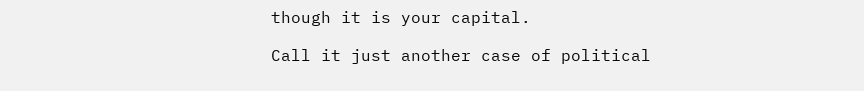though it is your capital.

Call it just another case of political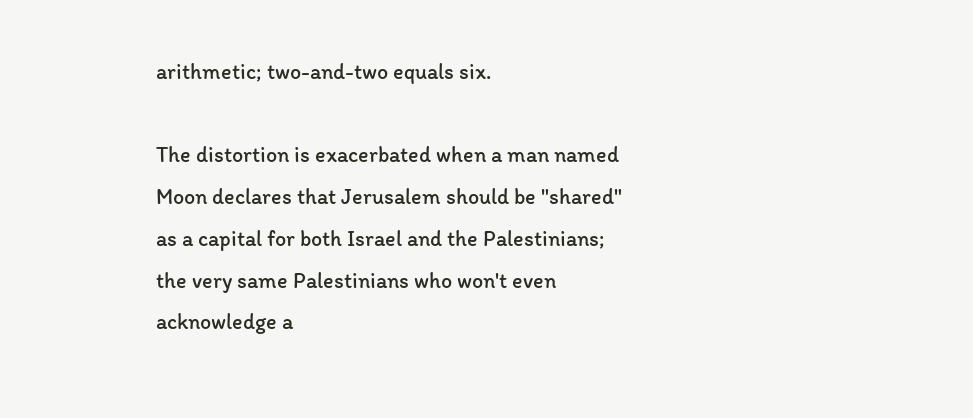arithmetic; two-and-two equals six.

The distortion is exacerbated when a man named Moon declares that Jerusalem should be "shared" as a capital for both Israel and the Palestinians; the very same Palestinians who won't even acknowledge a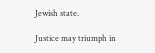Jewish state.

Justice may triumph in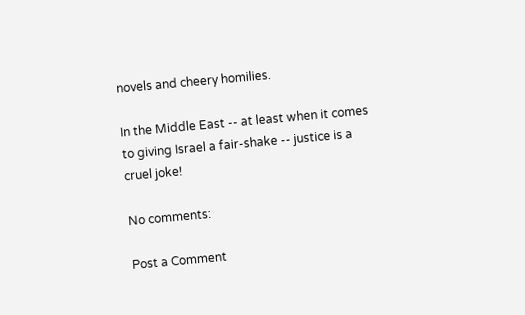novels and cheery homilies.

In the Middle East -- at least when it comes to giving Israel a fair-shake -- justice is a cruel joke!

No comments:

Post a Comment